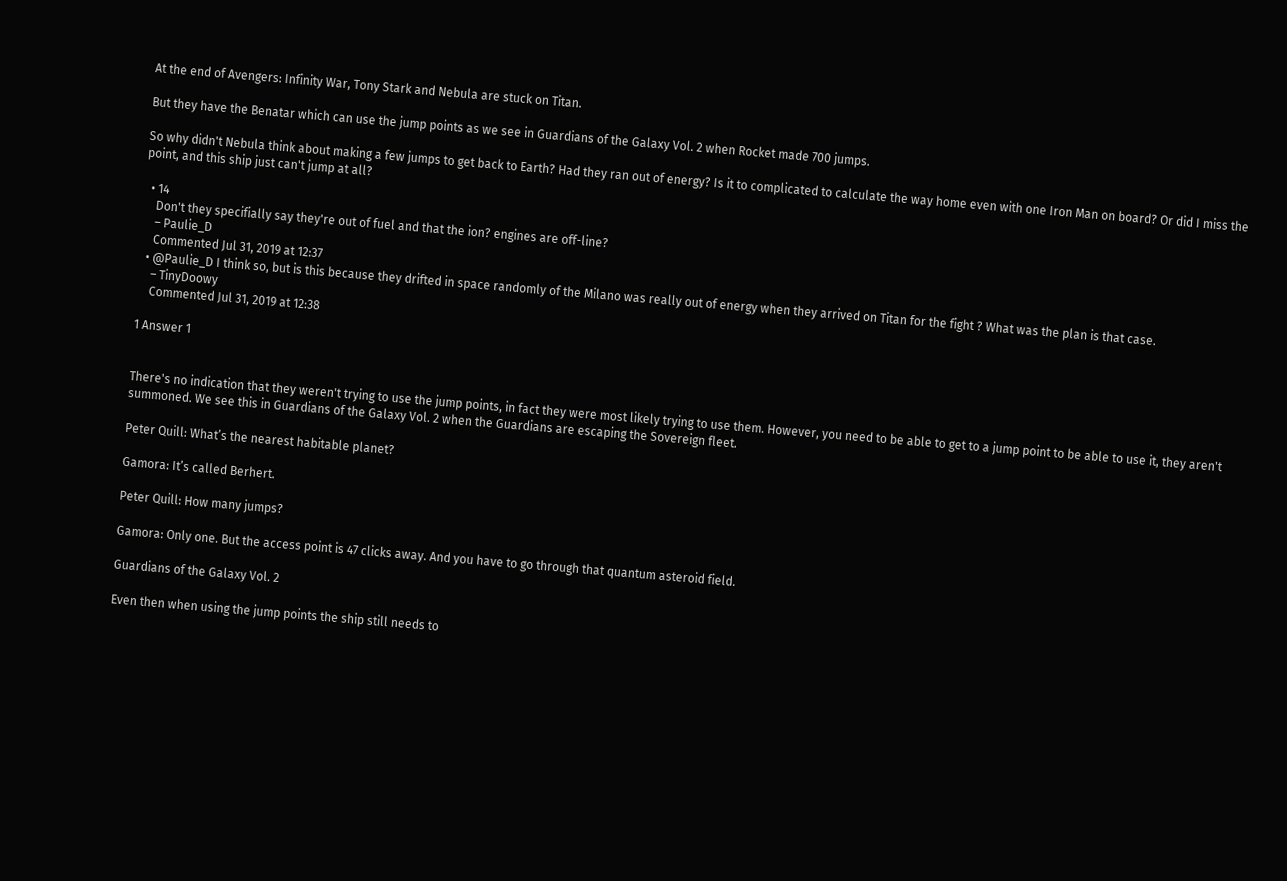At the end of Avengers: Infinity War, Tony Stark and Nebula are stuck on Titan.

But they have the Benatar which can use the jump points as we see in Guardians of the Galaxy Vol. 2 when Rocket made 700 jumps.

So why didn't Nebula think about making a few jumps to get back to Earth? Had they ran out of energy? Is it to complicated to calculate the way home even with one Iron Man on board? Or did I miss the point, and this ship just can't jump at all?

  • 14
    Don't they specifially say they're out of fuel and that the ion? engines are off-line?
    – Paulie_D
    Commented Jul 31, 2019 at 12:37
  • @Paulie_D I think so, but is this because they drifted in space randomly of the Milano was really out of energy when they arrived on Titan for the fight ? What was the plan is that case.
    – TinyDoowy
    Commented Jul 31, 2019 at 12:38

1 Answer 1


There's no indication that they weren't trying to use the jump points, in fact they were most likely trying to use them. However, you need to be able to get to a jump point to be able to use it, they aren't summoned. We see this in Guardians of the Galaxy Vol. 2 when the Guardians are escaping the Sovereign fleet.

Peter Quill: What’s the nearest habitable planet?

Gamora: It’s called Berhert.

Peter Quill: How many jumps?

Gamora: Only one. But the access point is 47 clicks away. And you have to go through that quantum asteroid field.

Guardians of the Galaxy Vol. 2

Even then when using the jump points the ship still needs to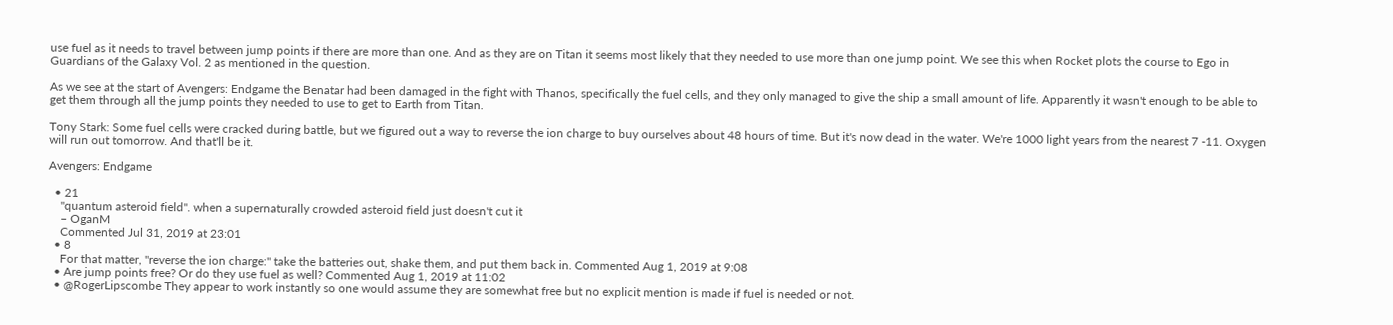use fuel as it needs to travel between jump points if there are more than one. And as they are on Titan it seems most likely that they needed to use more than one jump point. We see this when Rocket plots the course to Ego in Guardians of the Galaxy Vol. 2 as mentioned in the question.

As we see at the start of Avengers: Endgame the Benatar had been damaged in the fight with Thanos, specifically the fuel cells, and they only managed to give the ship a small amount of life. Apparently it wasn't enough to be able to get them through all the jump points they needed to use to get to Earth from Titan.

Tony Stark: Some fuel cells were cracked during battle, but we figured out a way to reverse the ion charge to buy ourselves about 48 hours of time. But it's now dead in the water. We're 1000 light years from the nearest 7 -11. Oxygen will run out tomorrow. And that'll be it.

Avengers: Endgame

  • 21
    "quantum asteroid field". when a supernaturally crowded asteroid field just doesn't cut it
    – OganM
    Commented Jul 31, 2019 at 23:01
  • 8
    For that matter, "reverse the ion charge:" take the batteries out, shake them, and put them back in. Commented Aug 1, 2019 at 9:08
  • Are jump points free? Or do they use fuel as well? Commented Aug 1, 2019 at 11:02
  • @RogerLipscombe They appear to work instantly so one would assume they are somewhat free but no explicit mention is made if fuel is needed or not.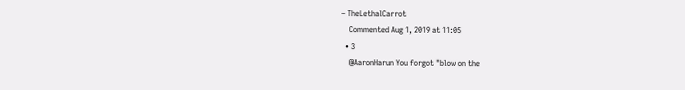– TheLethalCarrot
    Commented Aug 1, 2019 at 11:05
  • 3
    @AaronHarun You forgot "blow on the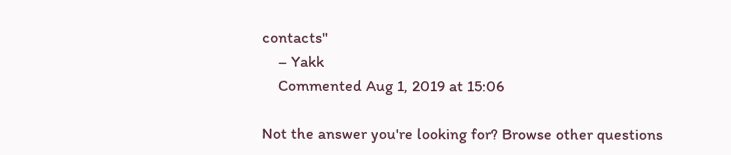contacts"
    – Yakk
    Commented Aug 1, 2019 at 15:06

Not the answer you're looking for? Browse other questions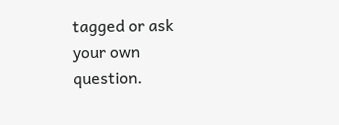tagged or ask your own question.